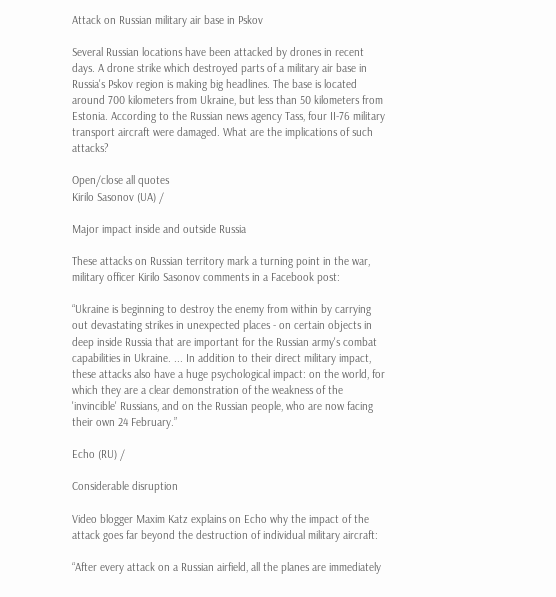Attack on Russian military air base in Pskov

Several Russian locations have been attacked by drones in recent days. A drone strike which destroyed parts of a military air base in Russia's Pskov region is making big headlines. The base is located around 700 kilometers from Ukraine, but less than 50 kilometers from Estonia. According to the Russian news agency Tass, four II-76 military transport aircraft were damaged. What are the implications of such attacks?

Open/close all quotes
Kirilo Sasonov (UA) /

Major impact inside and outside Russia

These attacks on Russian territory mark a turning point in the war, military officer Kirilo Sasonov comments in a Facebook post:

“Ukraine is beginning to destroy the enemy from within by carrying out devastating strikes in unexpected places - on certain objects in deep inside Russia that are important for the Russian army's combat capabilities in Ukraine. ... In addition to their direct military impact, these attacks also have a huge psychological impact: on the world, for which they are a clear demonstration of the weakness of the 'invincible' Russians, and on the Russian people, who are now facing their own 24 February.”

Echo (RU) /

Considerable disruption

Video blogger Maxim Katz explains on Echo why the impact of the attack goes far beyond the destruction of individual military aircraft:

“After every attack on a Russian airfield, all the planes are immediately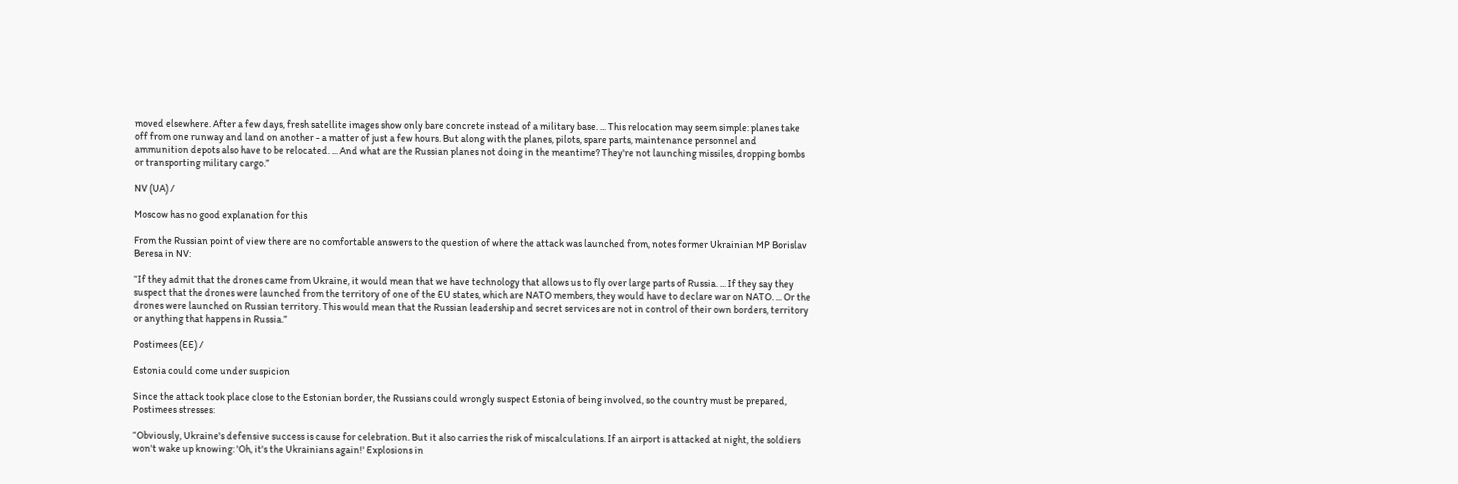moved elsewhere. After a few days, fresh satellite images show only bare concrete instead of a military base. ... This relocation may seem simple: planes take off from one runway and land on another - a matter of just a few hours. But along with the planes, pilots, spare parts, maintenance personnel and ammunition depots also have to be relocated. ... And what are the Russian planes not doing in the meantime? They're not launching missiles, dropping bombs or transporting military cargo.”

NV (UA) /

Moscow has no good explanation for this

From the Russian point of view there are no comfortable answers to the question of where the attack was launched from, notes former Ukrainian MP Borislav Beresa in NV:

“If they admit that the drones came from Ukraine, it would mean that we have technology that allows us to fly over large parts of Russia. ... If they say they suspect that the drones were launched from the territory of one of the EU states, which are NATO members, they would have to declare war on NATO. ... Or the drones were launched on Russian territory. This would mean that the Russian leadership and secret services are not in control of their own borders, territory or anything that happens in Russia.”

Postimees (EE) /

Estonia could come under suspicion

Since the attack took place close to the Estonian border, the Russians could wrongly suspect Estonia of being involved, so the country must be prepared, Postimees stresses:

“Obviously, Ukraine's defensive success is cause for celebration. But it also carries the risk of miscalculations. If an airport is attacked at night, the soldiers won't wake up knowing: 'Oh, it's the Ukrainians again!' Explosions in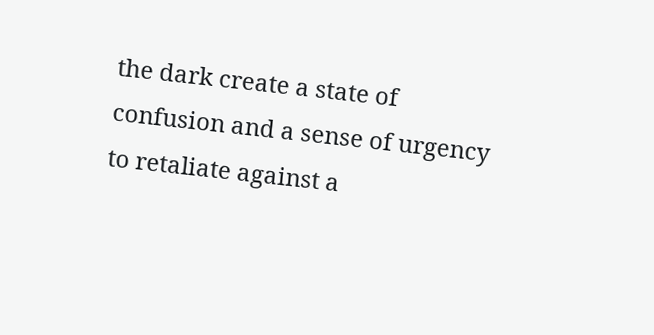the dark create a state of confusion and a sense of urgency to retaliate against a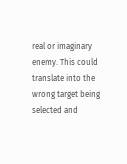real or imaginary enemy. This could translate into the wrong target being selected and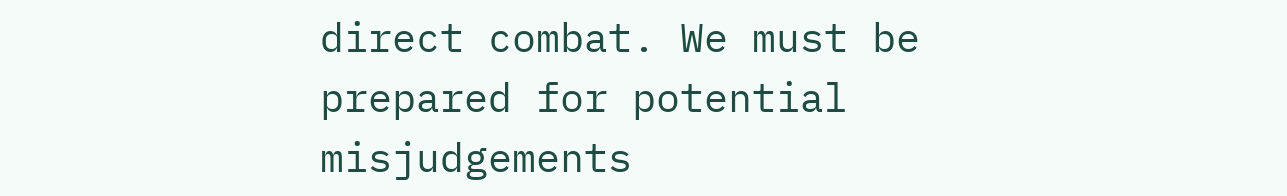direct combat. We must be prepared for potential misjudgements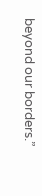beyond our borders.”